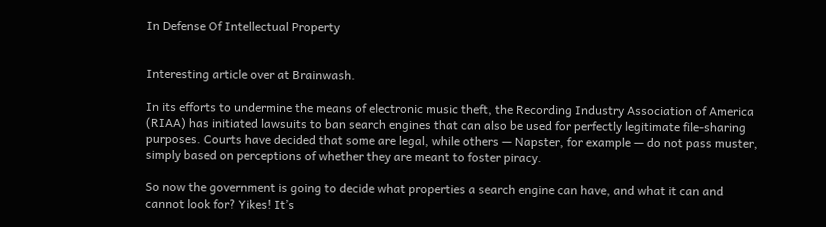In Defense Of Intellectual Property


Interesting article over at Brainwash.

In its efforts to undermine the means of electronic music theft, the Recording Industry Association of America (RIAA) has initiated lawsuits to ban search engines that can also be used for perfectly legitimate file-sharing purposes. Courts have decided that some are legal, while others — Napster, for example — do not pass muster, simply based on perceptions of whether they are meant to foster piracy.

So now the government is going to decide what properties a search engine can have, and what it can and cannot look for? Yikes! It’s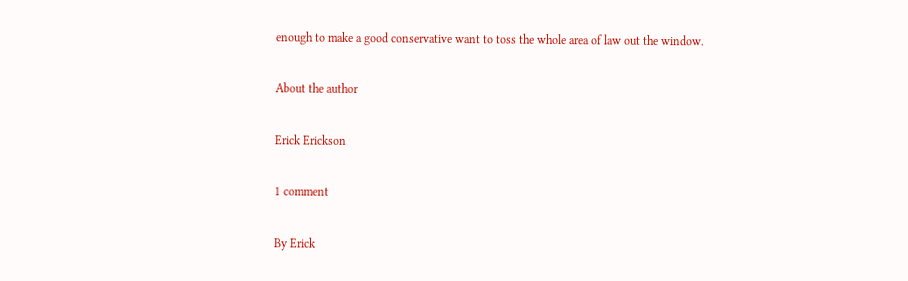enough to make a good conservative want to toss the whole area of law out the window.

About the author

Erick Erickson

1 comment

By Erick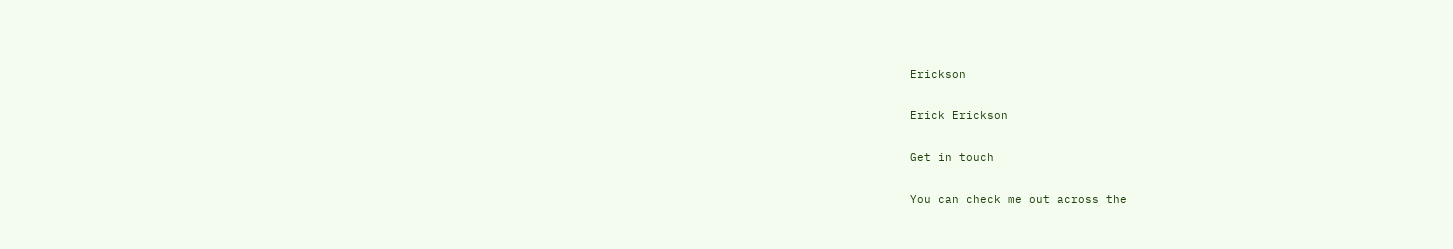Erickson

Erick Erickson

Get in touch

You can check me out across the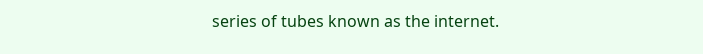series of tubes known as the internet.